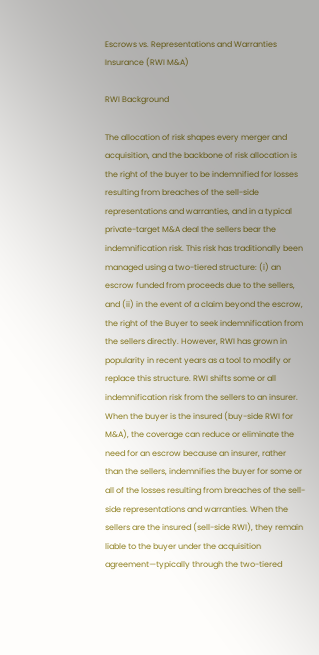Escrows vs. Representations and Warranties Insurance (RWI M&A)

RWI Background

The allocation of risk shapes every merger and acquisition, and the backbone of risk allocation is the right of the buyer to be indemnified for losses resulting from breaches of the sell-side representations and warranties, and in a typical private-target M&A deal the sellers bear the indemnification risk. This risk has traditionally been managed using a two-tiered structure: (i) an escrow funded from proceeds due to the sellers, and (ii) in the event of a claim beyond the escrow, the right of the Buyer to seek indemnification from the sellers directly. However, RWI has grown in popularity in recent years as a tool to modify or replace this structure. RWI shifts some or all indemnification risk from the sellers to an insurer. When the buyer is the insured (buy-side RWI for M&A), the coverage can reduce or eliminate the need for an escrow because an insurer, rather than the sellers, indemnifies the buyer for some or all of the losses resulting from breaches of the sell-side representations and warranties. When the sellers are the insured (sell-side RWI), they remain liable to the buyer under the acquisition agreement—typically through the two-tiered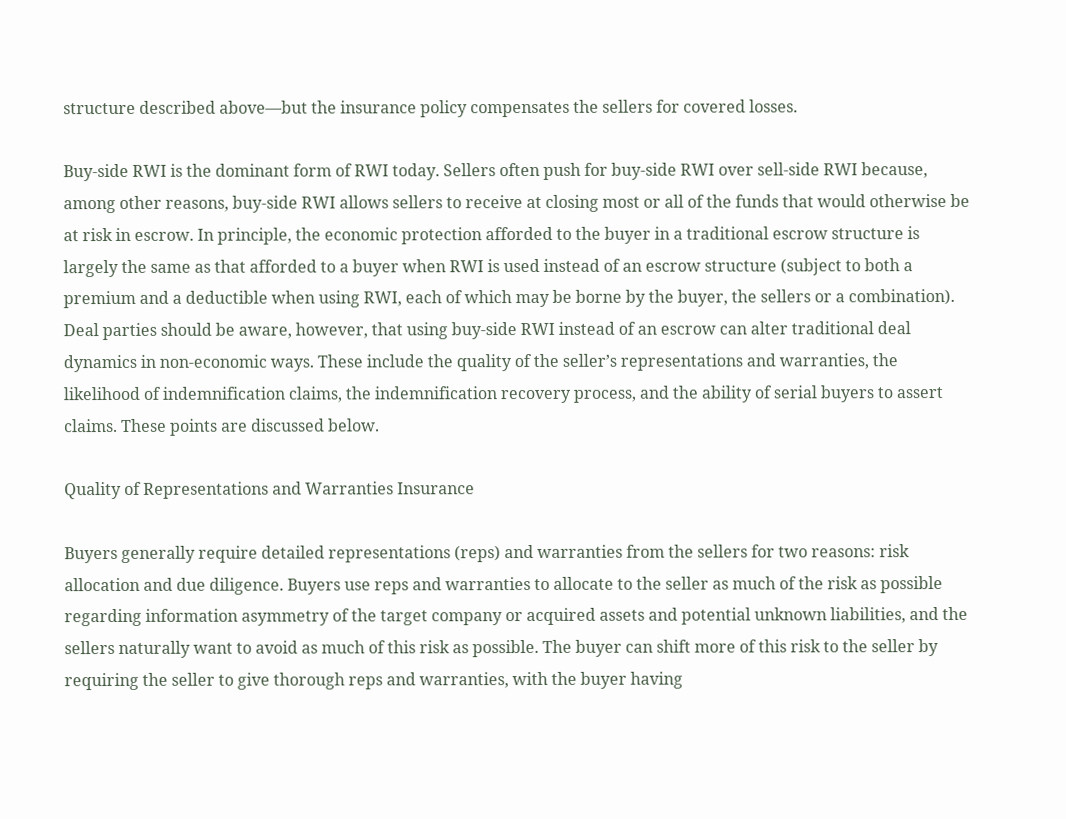structure described above—but the insurance policy compensates the sellers for covered losses.

Buy-side RWI is the dominant form of RWI today. Sellers often push for buy-side RWI over sell-side RWI because, among other reasons, buy-side RWI allows sellers to receive at closing most or all of the funds that would otherwise be at risk in escrow. In principle, the economic protection afforded to the buyer in a traditional escrow structure is largely the same as that afforded to a buyer when RWI is used instead of an escrow structure (subject to both a premium and a deductible when using RWI, each of which may be borne by the buyer, the sellers or a combination). Deal parties should be aware, however, that using buy-side RWI instead of an escrow can alter traditional deal dynamics in non-economic ways. These include the quality of the seller’s representations and warranties, the likelihood of indemnification claims, the indemnification recovery process, and the ability of serial buyers to assert claims. These points are discussed below.

Quality of Representations and Warranties Insurance

Buyers generally require detailed representations (reps) and warranties from the sellers for two reasons: risk allocation and due diligence. Buyers use reps and warranties to allocate to the seller as much of the risk as possible regarding information asymmetry of the target company or acquired assets and potential unknown liabilities, and the sellers naturally want to avoid as much of this risk as possible. The buyer can shift more of this risk to the seller by requiring the seller to give thorough reps and warranties, with the buyer having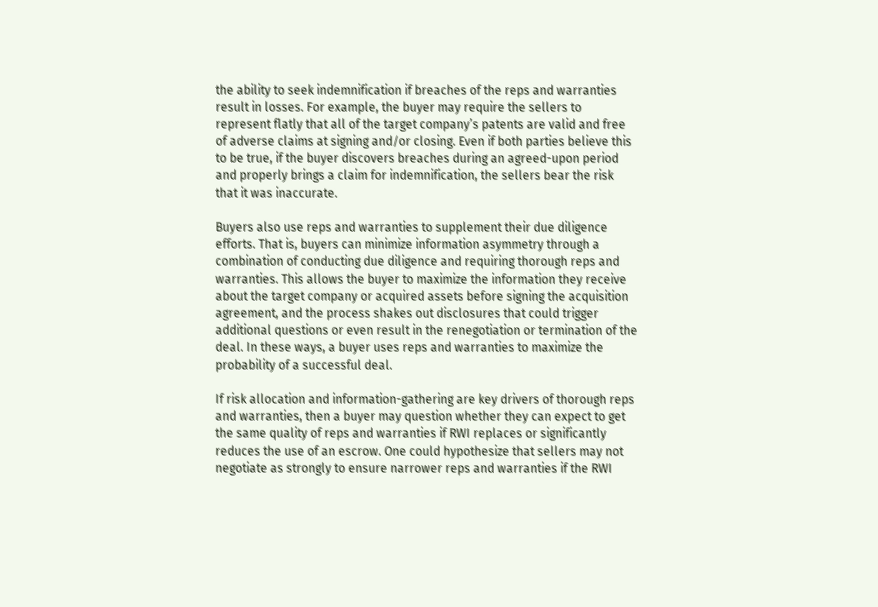the ability to seek indemnification if breaches of the reps and warranties result in losses. For example, the buyer may require the sellers to represent flatly that all of the target company’s patents are valid and free of adverse claims at signing and/or closing. Even if both parties believe this to be true, if the buyer discovers breaches during an agreed-upon period and properly brings a claim for indemnification, the sellers bear the risk that it was inaccurate.

Buyers also use reps and warranties to supplement their due diligence efforts. That is, buyers can minimize information asymmetry through a combination of conducting due diligence and requiring thorough reps and warranties. This allows the buyer to maximize the information they receive about the target company or acquired assets before signing the acquisition agreement, and the process shakes out disclosures that could trigger additional questions or even result in the renegotiation or termination of the deal. In these ways, a buyer uses reps and warranties to maximize the probability of a successful deal.

If risk allocation and information-gathering are key drivers of thorough reps and warranties, then a buyer may question whether they can expect to get the same quality of reps and warranties if RWI replaces or significantly reduces the use of an escrow. One could hypothesize that sellers may not negotiate as strongly to ensure narrower reps and warranties if the RWI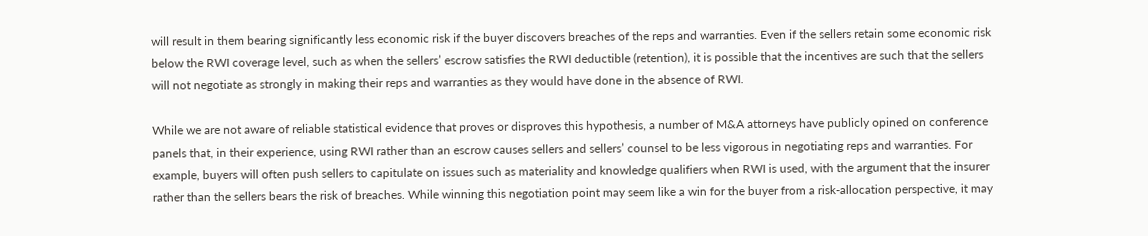will result in them bearing significantly less economic risk if the buyer discovers breaches of the reps and warranties. Even if the sellers retain some economic risk below the RWI coverage level, such as when the sellers’ escrow satisfies the RWI deductible (retention), it is possible that the incentives are such that the sellers will not negotiate as strongly in making their reps and warranties as they would have done in the absence of RWI.

While we are not aware of reliable statistical evidence that proves or disproves this hypothesis, a number of M&A attorneys have publicly opined on conference panels that, in their experience, using RWI rather than an escrow causes sellers and sellers’ counsel to be less vigorous in negotiating reps and warranties. For example, buyers will often push sellers to capitulate on issues such as materiality and knowledge qualifiers when RWI is used, with the argument that the insurer rather than the sellers bears the risk of breaches. While winning this negotiation point may seem like a win for the buyer from a risk-allocation perspective, it may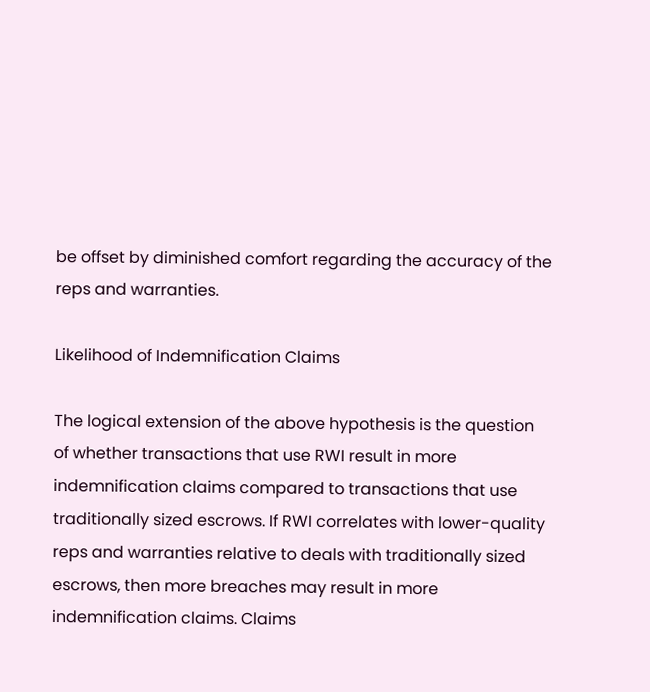be offset by diminished comfort regarding the accuracy of the reps and warranties.

Likelihood of Indemnification Claims

The logical extension of the above hypothesis is the question of whether transactions that use RWI result in more indemnification claims compared to transactions that use traditionally sized escrows. If RWI correlates with lower-quality reps and warranties relative to deals with traditionally sized escrows, then more breaches may result in more indemnification claims. Claims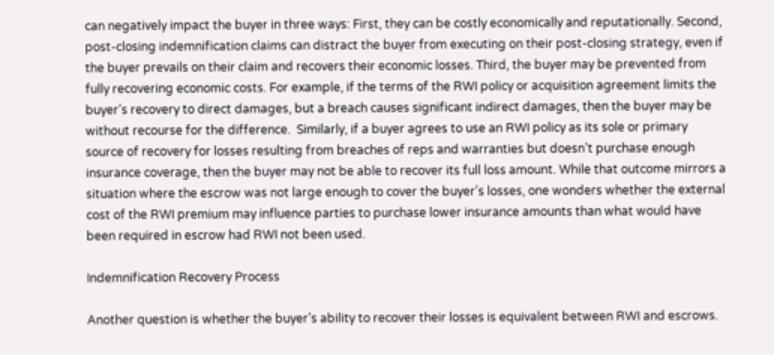can negatively impact the buyer in three ways: First, they can be costly economically and reputationally. Second, post-closing indemnification claims can distract the buyer from executing on their post-closing strategy, even if the buyer prevails on their claim and recovers their economic losses. Third, the buyer may be prevented from fully recovering economic costs. For example, if the terms of the RWI policy or acquisition agreement limits the buyer’s recovery to direct damages, but a breach causes significant indirect damages, then the buyer may be without recourse for the difference.  Similarly, if a buyer agrees to use an RWI policy as its sole or primary source of recovery for losses resulting from breaches of reps and warranties but doesn’t purchase enough insurance coverage, then the buyer may not be able to recover its full loss amount. While that outcome mirrors a situation where the escrow was not large enough to cover the buyer’s losses, one wonders whether the external cost of the RWI premium may influence parties to purchase lower insurance amounts than what would have been required in escrow had RWI not been used.

Indemnification Recovery Process

Another question is whether the buyer’s ability to recover their losses is equivalent between RWI and escrows.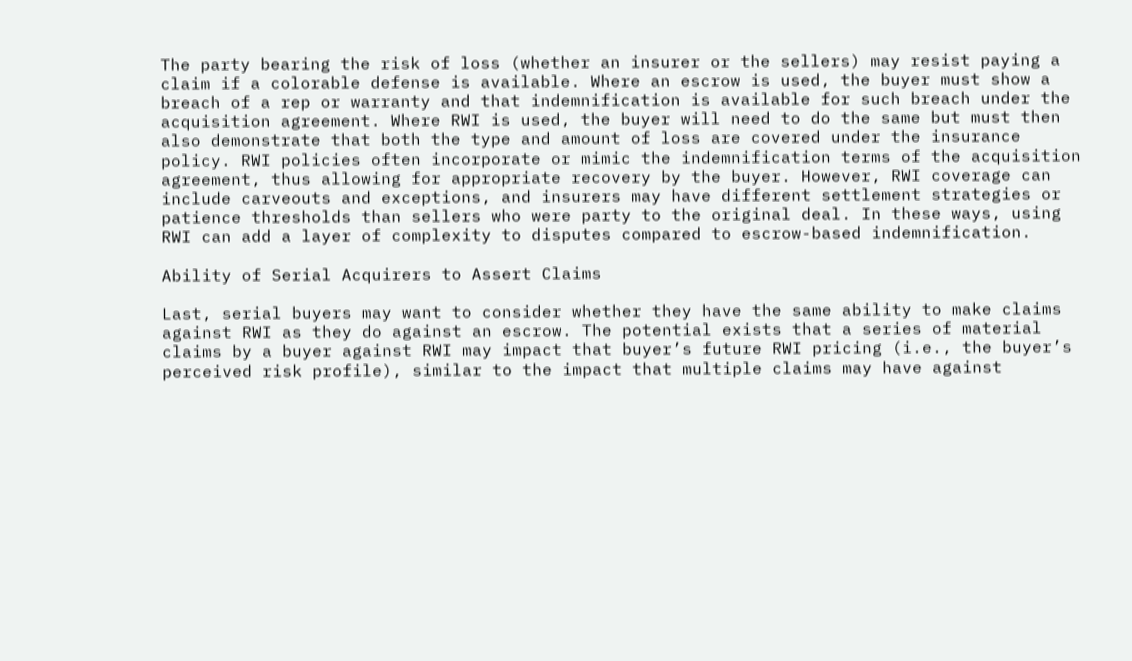The party bearing the risk of loss (whether an insurer or the sellers) may resist paying a claim if a colorable defense is available. Where an escrow is used, the buyer must show a breach of a rep or warranty and that indemnification is available for such breach under the acquisition agreement. Where RWI is used, the buyer will need to do the same but must then also demonstrate that both the type and amount of loss are covered under the insurance policy. RWI policies often incorporate or mimic the indemnification terms of the acquisition agreement, thus allowing for appropriate recovery by the buyer. However, RWI coverage can include carveouts and exceptions, and insurers may have different settlement strategies or patience thresholds than sellers who were party to the original deal. In these ways, using RWI can add a layer of complexity to disputes compared to escrow-based indemnification.

Ability of Serial Acquirers to Assert Claims

Last, serial buyers may want to consider whether they have the same ability to make claims against RWI as they do against an escrow. The potential exists that a series of material claims by a buyer against RWI may impact that buyer’s future RWI pricing (i.e., the buyer’s perceived risk profile), similar to the impact that multiple claims may have against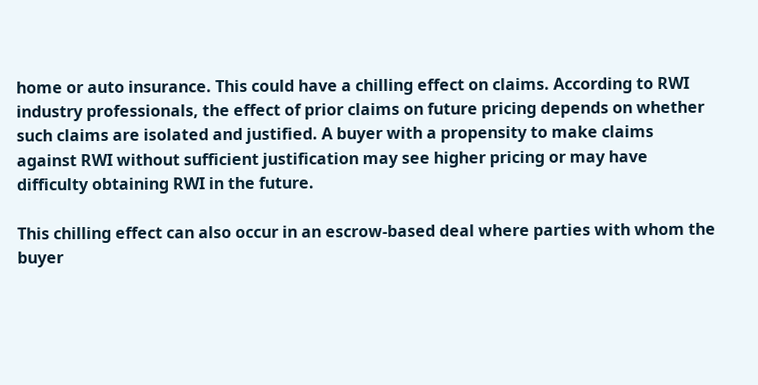home or auto insurance. This could have a chilling effect on claims. According to RWI industry professionals, the effect of prior claims on future pricing depends on whether such claims are isolated and justified. A buyer with a propensity to make claims against RWI without sufficient justification may see higher pricing or may have difficulty obtaining RWI in the future.

This chilling effect can also occur in an escrow-based deal where parties with whom the buyer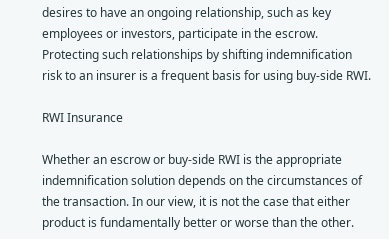desires to have an ongoing relationship, such as key employees or investors, participate in the escrow. Protecting such relationships by shifting indemnification risk to an insurer is a frequent basis for using buy-side RWI.

RWI Insurance

Whether an escrow or buy-side RWI is the appropriate indemnification solution depends on the circumstances of the transaction. In our view, it is not the case that either product is fundamentally better or worse than the other.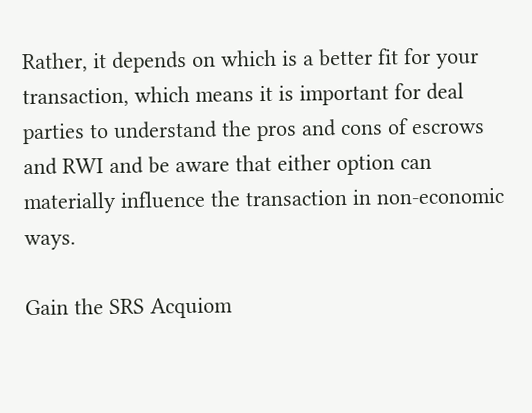Rather, it depends on which is a better fit for your transaction, which means it is important for deal parties to understand the pros and cons of escrows and RWI and be aware that either option can materially influence the transaction in non-economic ways.

Gain the SRS Acquiom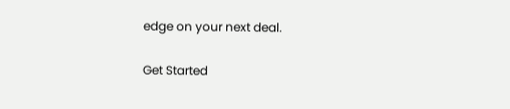edge on your next deal.

Get Started